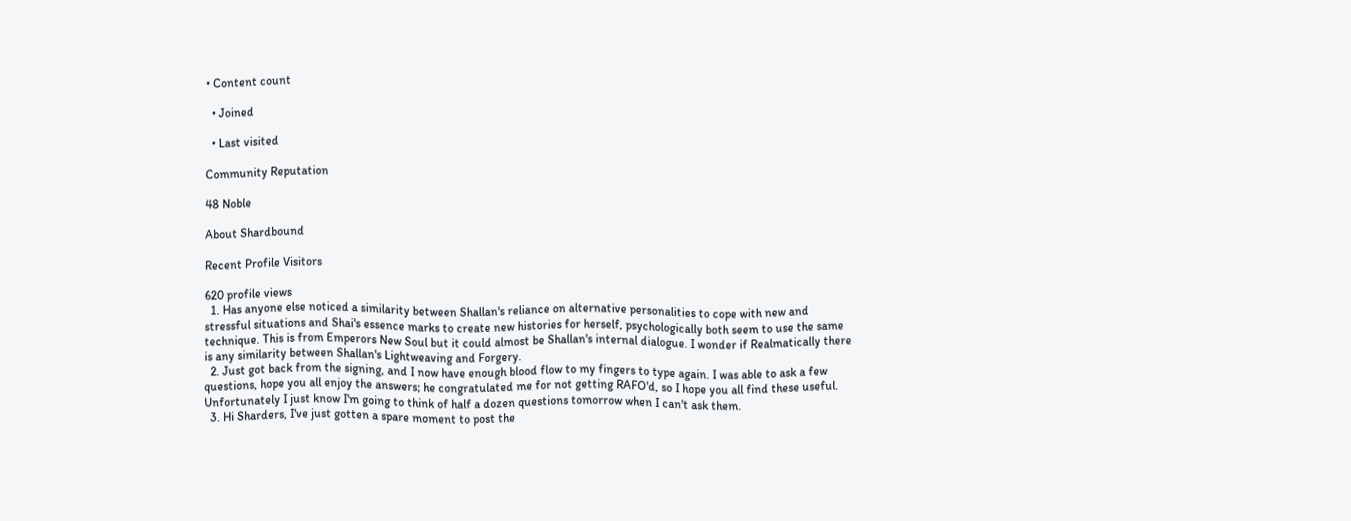• Content count

  • Joined

  • Last visited

Community Reputation

48 Noble

About Shardbound

Recent Profile Visitors

620 profile views
  1. Has anyone else noticed a similarity between Shallan's reliance on alternative personalities to cope with new and stressful situations and Shai's essence marks to create new histories for herself, psychologically both seem to use the same technique. This is from Emperors New Soul but it could almost be Shallan's internal dialogue. I wonder if Realmatically there is any similarity between Shallan's Lightweaving and Forgery.
  2. Just got back from the signing, and I now have enough blood flow to my fingers to type again. I was able to ask a few questions, hope you all enjoy the answers; he congratulated me for not getting RAFO'd, so I hope you all find these useful. Unfortunately I just know I'm going to think of half a dozen questions tomorrow when I can't ask them.
  3. Hi Sharders, I've just gotten a spare moment to post the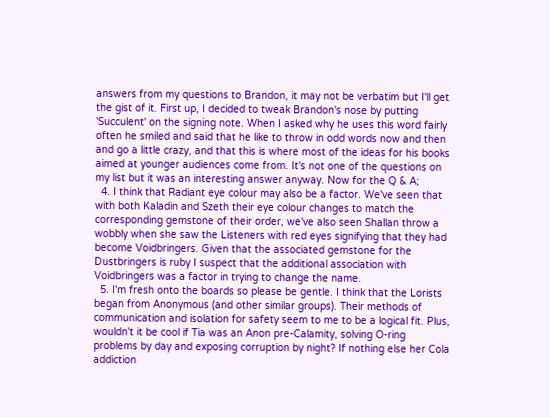answers from my questions to Brandon, it may not be verbatim but I'll get the gist of it. First up, I decided to tweak Brandon's nose by putting 'Succulent' on the signing note. When I asked why he uses this word fairly often he smiled and said that he like to throw in odd words now and then and go a little crazy, and that this is where most of the ideas for his books aimed at younger audiences come from. It's not one of the questions on my list but it was an interesting answer anyway. Now for the Q & A;
  4. I think that Radiant eye colour may also be a factor. We've seen that with both Kaladin and Szeth their eye colour changes to match the corresponding gemstone of their order, we've also seen Shallan throw a wobbly when she saw the Listeners with red eyes signifying that they had become Voidbringers. Given that the associated gemstone for the Dustbringers is ruby I suspect that the additional association with Voidbringers was a factor in trying to change the name.
  5. I'm fresh onto the boards so please be gentle. I think that the Lorists began from Anonymous (and other similar groups). Their methods of communication and isolation for safety seem to me to be a logical fit. Plus, wouldn't it be cool if Tia was an Anon pre-Calamity, solving O-ring problems by day and exposing corruption by night? If nothing else her Cola addiction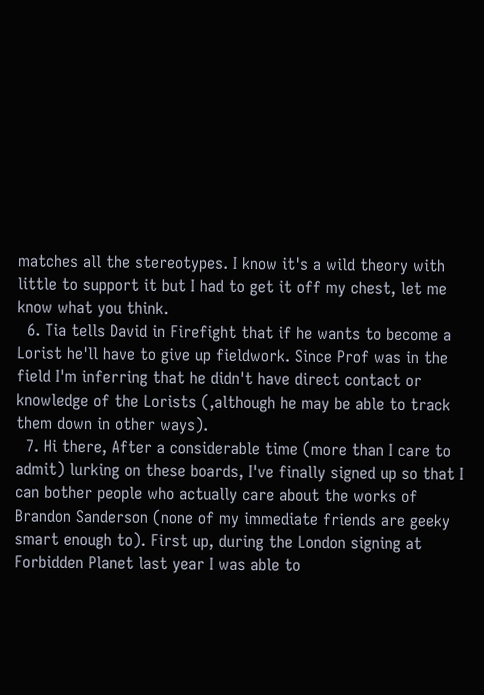matches all the stereotypes. I know it's a wild theory with little to support it but I had to get it off my chest, let me know what you think.
  6. Tia tells David in Firefight that if he wants to become a Lorist he'll have to give up fieldwork. Since Prof was in the field I'm inferring that he didn't have direct contact or knowledge of the Lorists (,although he may be able to track them down in other ways).
  7. Hi there, After a considerable time (more than I care to admit) lurking on these boards, I've finally signed up so that I can bother people who actually care about the works of Brandon Sanderson (none of my immediate friends are geeky smart enough to). First up, during the London signing at Forbidden Planet last year I was able to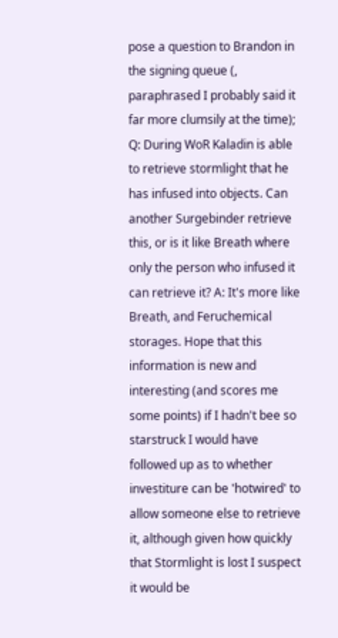pose a question to Brandon in the signing queue (, paraphrased I probably said it far more clumsily at the time); Q: During WoR Kaladin is able to retrieve stormlight that he has infused into objects. Can another Surgebinder retrieve this, or is it like Breath where only the person who infused it can retrieve it? A: It's more like Breath, and Feruchemical storages. Hope that this information is new and interesting (and scores me some points) if I hadn't bee so starstruck I would have followed up as to whether investiture can be 'hotwired' to allow someone else to retrieve it, although given how quickly that Stormlight is lost I suspect it would be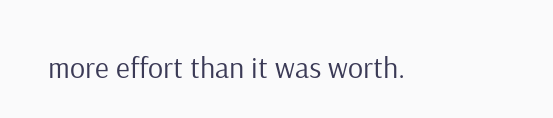more effort than it was worth.